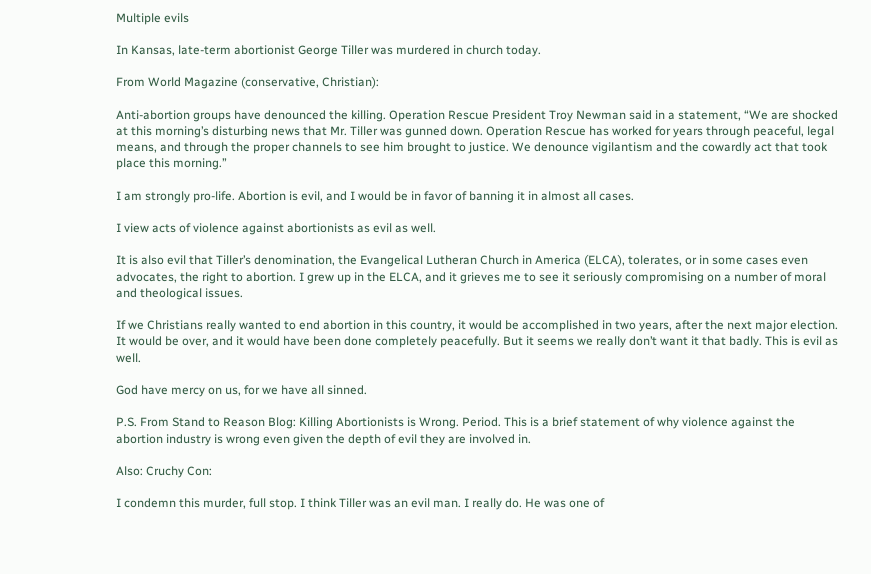Multiple evils

In Kansas, late-term abortionist George Tiller was murdered in church today.

From World Magazine (conservative, Christian):

Anti-abortion groups have denounced the killing. Operation Rescue President Troy Newman said in a statement, “We are shocked at this morning’s disturbing news that Mr. Tiller was gunned down. Operation Rescue has worked for years through peaceful, legal means, and through the proper channels to see him brought to justice. We denounce vigilantism and the cowardly act that took place this morning.”

I am strongly pro-life. Abortion is evil, and I would be in favor of banning it in almost all cases.

I view acts of violence against abortionists as evil as well.

It is also evil that Tiller’s denomination, the Evangelical Lutheran Church in America (ELCA), tolerates, or in some cases even advocates, the right to abortion. I grew up in the ELCA, and it grieves me to see it seriously compromising on a number of moral and theological issues.

If we Christians really wanted to end abortion in this country, it would be accomplished in two years, after the next major election. It would be over, and it would have been done completely peacefully. But it seems we really don’t want it that badly. This is evil as well.

God have mercy on us, for we have all sinned.

P.S. From Stand to Reason Blog: Killing Abortionists is Wrong. Period. This is a brief statement of why violence against the abortion industry is wrong even given the depth of evil they are involved in.

Also: Cruchy Con:

I condemn this murder, full stop. I think Tiller was an evil man. I really do. He was one of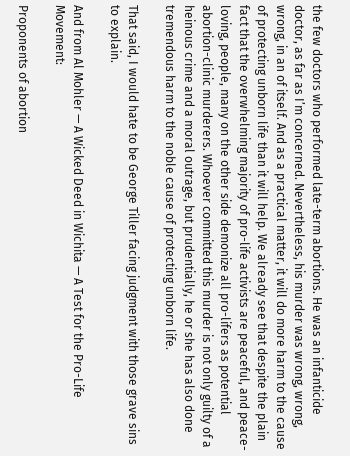the few doctors who performed late-term abortions. He was an infanticide doctor, as far as I’m concerned. Nevertheless, his murder was wrong, wrong, wrong, in an of itself. And as a practical matter, it will do more harm to the cause of protecting unborn life than it will help. We already see that despite the plain fact that the overwhelming majority of pro-life activists are peaceful, and peace-loving, people, many on the other side demonize all pro-lifers as potential abortion-clinic murderers. Whoever committed this murder is not only guilty of a heinous crime and a moral outrage, but prudentially, he or she has also done tremendous harm to the noble cause of protecting unborn life.

That said, I would hate to be George Tiller facing judgment with those grave sins to explain.

And from Al Mohler — A Wicked Deed in Wichita — A Test for the Pro-Life Movement:

Proponents of abortion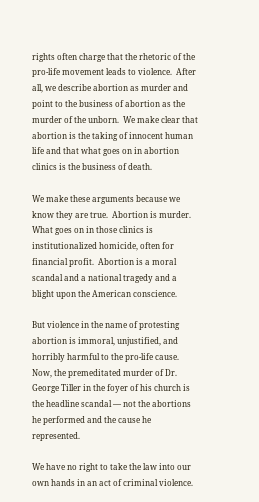rights often charge that the rhetoric of the pro-life movement leads to violence.  After all, we describe abortion as murder and point to the business of abortion as the murder of the unborn.  We make clear that abortion is the taking of innocent human life and that what goes on in abortion clinics is the business of death.

We make these arguments because we know they are true.  Abortion is murder.  What goes on in those clinics is institutionalized homicide, often for financial profit.  Abortion is a moral scandal and a national tragedy and a blight upon the American conscience.

But violence in the name of protesting abortion is immoral, unjustified, and horribly harmful to the pro-life cause.  Now, the premeditated murder of Dr. George Tiller in the foyer of his church is the headline scandal — not the abortions he performed and the cause he represented.

We have no right to take the law into our own hands in an act of criminal violence.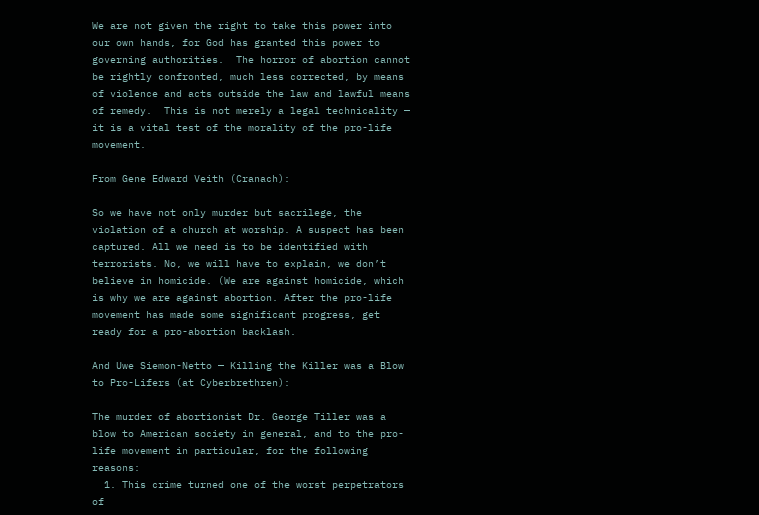We are not given the right to take this power into our own hands, for God has granted this power to governing authorities.  The horror of abortion cannot be rightly confronted, much less corrected, by means of violence and acts outside the law and lawful means of remedy.  This is not merely a legal technicality — it is a vital test of the morality of the pro-life movement.

From Gene Edward Veith (Cranach):

So we have not only murder but sacrilege, the violation of a church at worship. A suspect has been captured. All we need is to be identified with terrorists. No, we will have to explain, we don’t believe in homicide. (We are against homicide, which is why we are against abortion. After the pro-life movement has made some significant progress, get ready for a pro-abortion backlash.

And Uwe Siemon-Netto — Killing the Killer was a Blow to Pro-Lifers (at Cyberbrethren):

The murder of abortionist Dr. George Tiller was a blow to American society in general, and to the pro-life movement in particular, for the following reasons:
  1. This crime turned one of the worst perpetrators of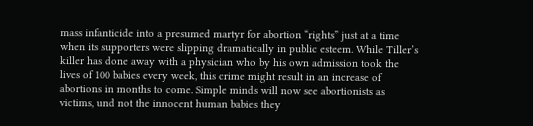mass infanticide into a presumed martyr for abortion “rights” just at a time when its supporters were slipping dramatically in public esteem. While Tiller’s killer has done away with a physician who by his own admission took the lives of 100 babies every week, this crime might result in an increase of abortions in months to come. Simple minds will now see abortionists as victims, und not the innocent human babies they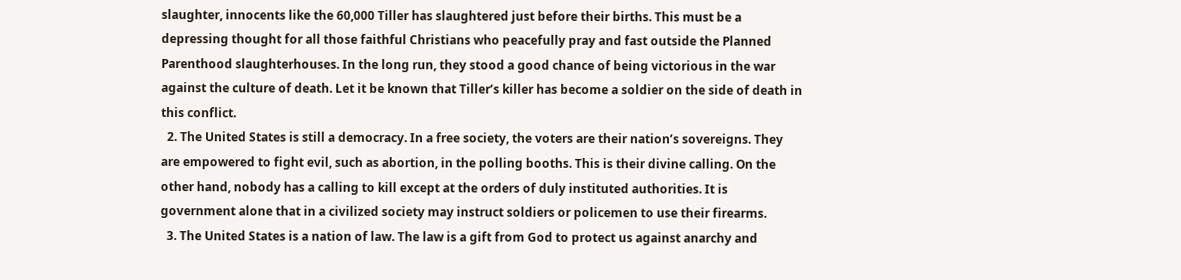slaughter, innocents like the 60,000 Tiller has slaughtered just before their births. This must be a depressing thought for all those faithful Christians who peacefully pray and fast outside the Planned Parenthood slaughterhouses. In the long run, they stood a good chance of being victorious in the war against the culture of death. Let it be known that Tiller’s killer has become a soldier on the side of death in this conflict.
  2. The United States is still a democracy. In a free society, the voters are their nation’s sovereigns. They are empowered to fight evil, such as abortion, in the polling booths. This is their divine calling. On the other hand, nobody has a calling to kill except at the orders of duly instituted authorities. It is government alone that in a civilized society may instruct soldiers or policemen to use their firearms.
  3. The United States is a nation of law. The law is a gift from God to protect us against anarchy and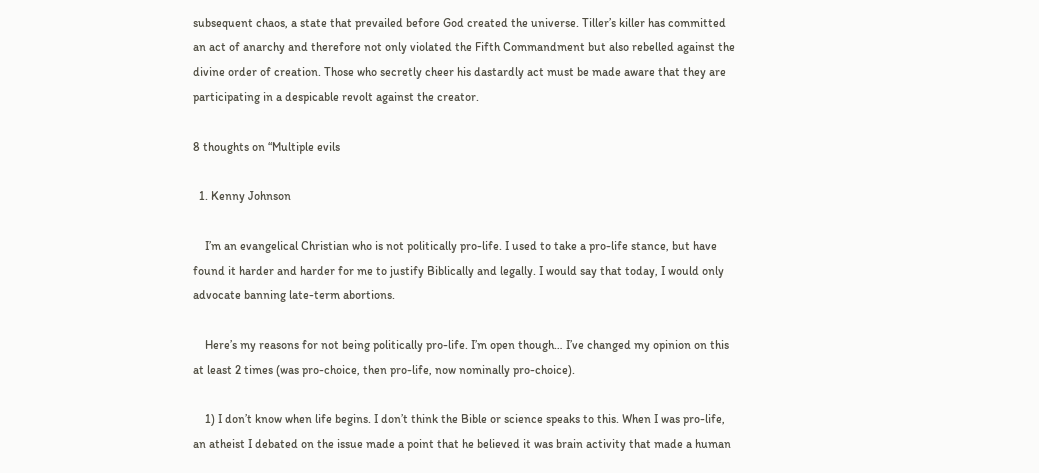subsequent chaos, a state that prevailed before God created the universe. Tiller’s killer has committed an act of anarchy and therefore not only violated the Fifth Commandment but also rebelled against the divine order of creation. Those who secretly cheer his dastardly act must be made aware that they are participating in a despicable revolt against the creator.

8 thoughts on “Multiple evils

  1. Kenny Johnson

    I’m an evangelical Christian who is not politically pro-life. I used to take a pro-life stance, but have found it harder and harder for me to justify Biblically and legally. I would say that today, I would only advocate banning late-term abortions.

    Here’s my reasons for not being politically pro-life. I’m open though… I’ve changed my opinion on this at least 2 times (was pro-choice, then pro-life, now nominally pro-choice).

    1) I don’t know when life begins. I don’t think the Bible or science speaks to this. When I was pro-life, an atheist I debated on the issue made a point that he believed it was brain activity that made a human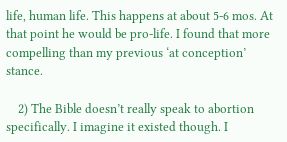life, human life. This happens at about 5-6 mos. At that point he would be pro-life. I found that more compelling than my previous ‘at conception’ stance.

    2) The Bible doesn’t really speak to abortion specifically. I imagine it existed though. I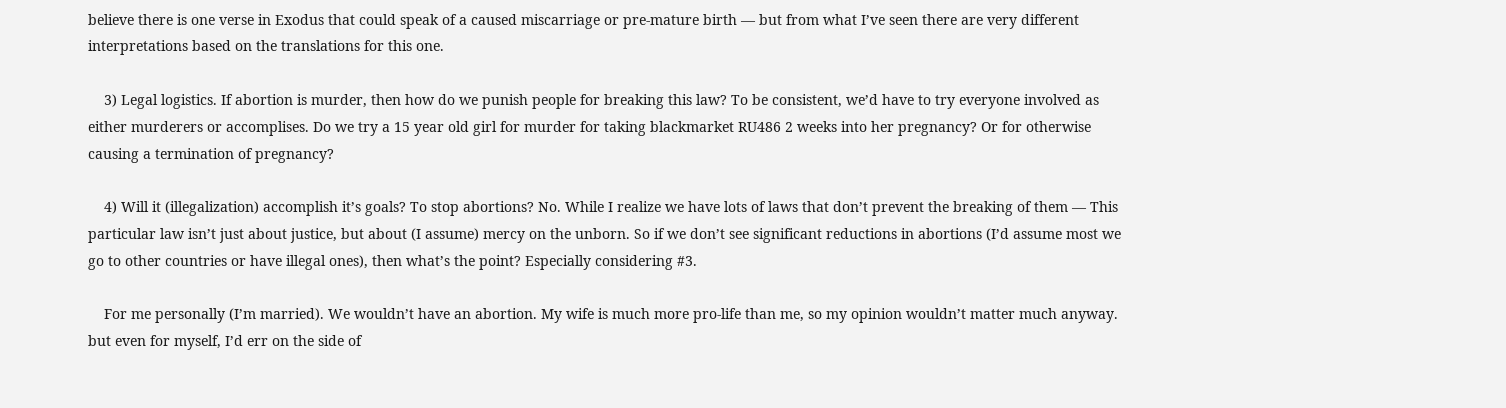believe there is one verse in Exodus that could speak of a caused miscarriage or pre-mature birth — but from what I’ve seen there are very different interpretations based on the translations for this one.

    3) Legal logistics. If abortion is murder, then how do we punish people for breaking this law? To be consistent, we’d have to try everyone involved as either murderers or accomplises. Do we try a 15 year old girl for murder for taking blackmarket RU486 2 weeks into her pregnancy? Or for otherwise causing a termination of pregnancy?

    4) Will it (illegalization) accomplish it’s goals? To stop abortions? No. While I realize we have lots of laws that don’t prevent the breaking of them — This particular law isn’t just about justice, but about (I assume) mercy on the unborn. So if we don’t see significant reductions in abortions (I’d assume most we go to other countries or have illegal ones), then what’s the point? Especially considering #3.

    For me personally (I’m married). We wouldn’t have an abortion. My wife is much more pro-life than me, so my opinion wouldn’t matter much anyway. but even for myself, I’d err on the side of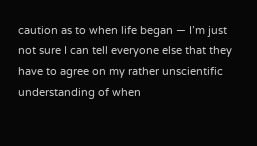caution as to when life began — I’m just not sure I can tell everyone else that they have to agree on my rather unscientific understanding of when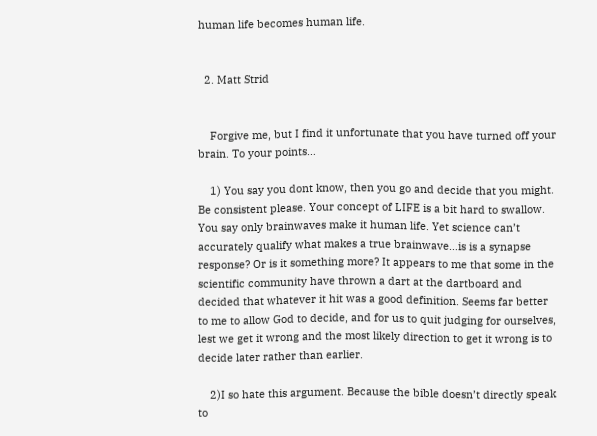human life becomes human life.


  2. Matt Strid


    Forgive me, but I find it unfortunate that you have turned off your brain. To your points…

    1) You say you dont know, then you go and decide that you might. Be consistent please. Your concept of LIFE is a bit hard to swallow. You say only brainwaves make it human life. Yet science can’t accurately qualify what makes a true brainwave…is is a synapse response? Or is it something more? It appears to me that some in the scientific community have thrown a dart at the dartboard and decided that whatever it hit was a good definition. Seems far better to me to allow God to decide, and for us to quit judging for ourselves, lest we get it wrong and the most likely direction to get it wrong is to decide later rather than earlier.

    2)I so hate this argument. Because the bible doesn’t directly speak to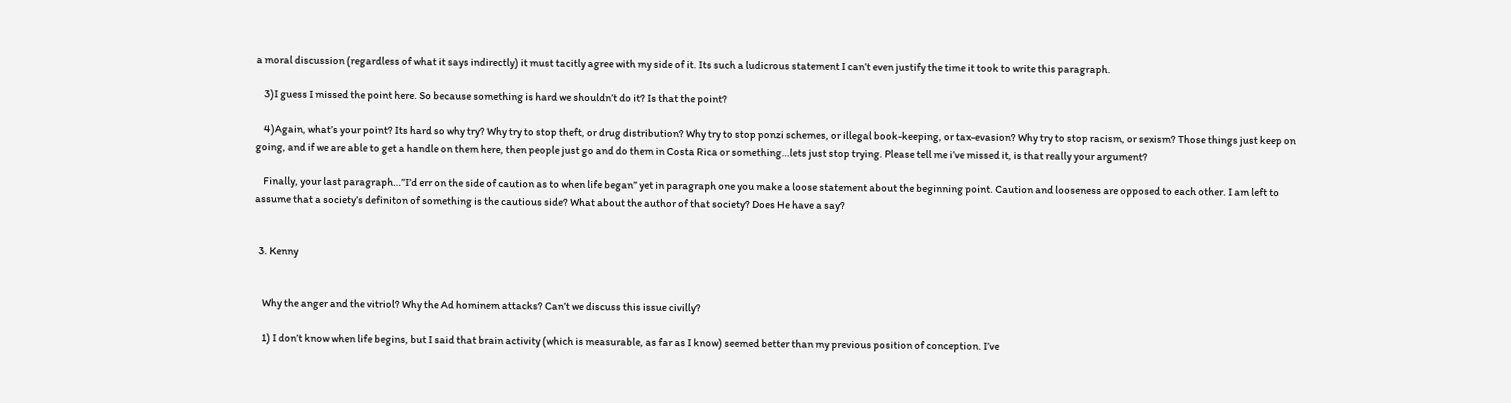a moral discussion (regardless of what it says indirectly) it must tacitly agree with my side of it. Its such a ludicrous statement I can’t even justify the time it took to write this paragraph.

    3)I guess I missed the point here. So because something is hard we shouldn’t do it? Is that the point?

    4)Again, what’s your point? Its hard so why try? Why try to stop theft, or drug distribution? Why try to stop ponzi schemes, or illegal book-keeping, or tax-evasion? Why try to stop racism, or sexism? Those things just keep on going, and if we are able to get a handle on them here, then people just go and do them in Costa Rica or something…lets just stop trying. Please tell me i’ve missed it, is that really your argument?

    Finally, your last paragraph…”I’d err on the side of caution as to when life began” yet in paragraph one you make a loose statement about the beginning point. Caution and looseness are opposed to each other. I am left to assume that a society’s definiton of something is the cautious side? What about the author of that society? Does He have a say?


  3. Kenny


    Why the anger and the vitriol? Why the Ad hominem attacks? Can’t we discuss this issue civilly?

    1) I don’t know when life begins, but I said that brain activity (which is measurable, as far as I know) seemed better than my previous position of conception. I’ve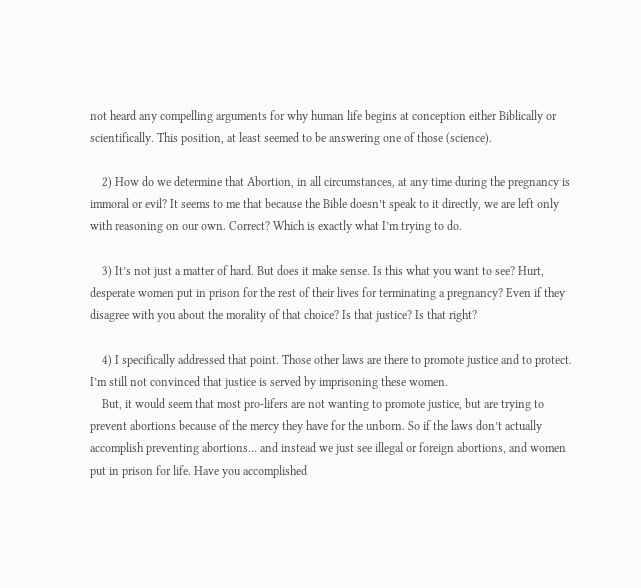not heard any compelling arguments for why human life begins at conception either Biblically or scientifically. This position, at least seemed to be answering one of those (science).

    2) How do we determine that Abortion, in all circumstances, at any time during the pregnancy is immoral or evil? It seems to me that because the Bible doesn’t speak to it directly, we are left only with reasoning on our own. Correct? Which is exactly what I’m trying to do.

    3) It’s not just a matter of hard. But does it make sense. Is this what you want to see? Hurt, desperate women put in prison for the rest of their lives for terminating a pregnancy? Even if they disagree with you about the morality of that choice? Is that justice? Is that right?

    4) I specifically addressed that point. Those other laws are there to promote justice and to protect. I’m still not convinced that justice is served by imprisoning these women.
    But, it would seem that most pro-lifers are not wanting to promote justice, but are trying to prevent abortions because of the mercy they have for the unborn. So if the laws don’t actually accomplish preventing abortions… and instead we just see illegal or foreign abortions, and women put in prison for life. Have you accomplished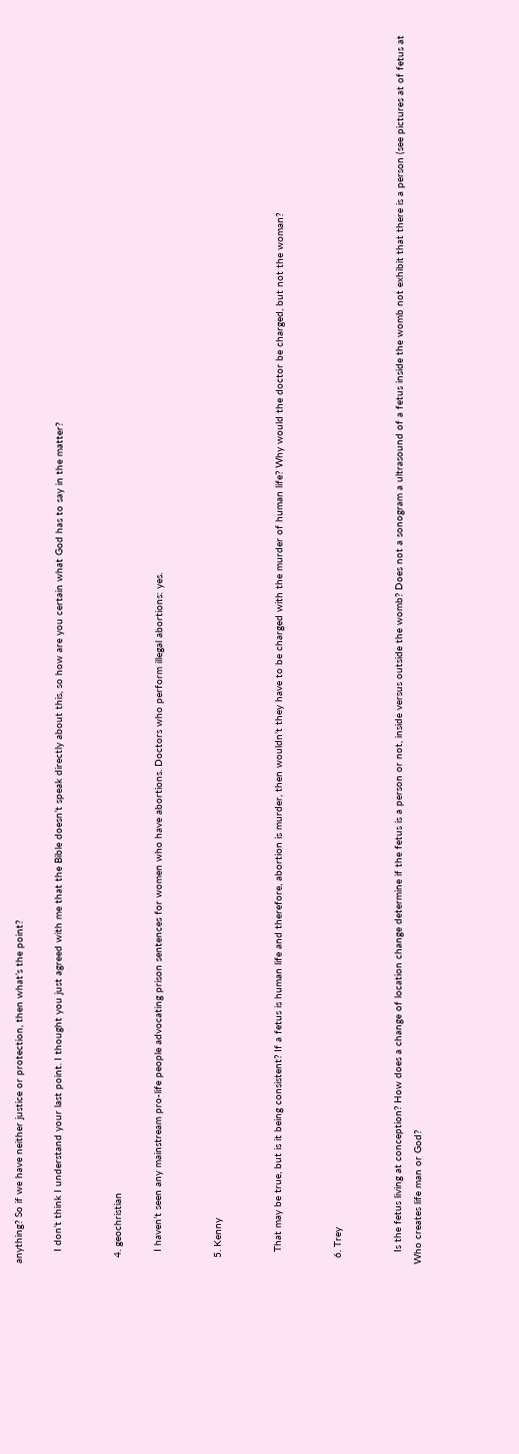anything? So if we have neither justice or protection, then what’s the point?

    I don’t think I understand your last point. I thought you just agreed with me that the Bible doesn’t speak directly about this, so how are you certain what God has to say in the matter?


  4. geochristian

    I haven’t seen any mainstream pro-life people advocating prison sentences for women who have abortions. Doctors who perform illegal abortions: yes.


  5. Kenny


    That may be true, but is it being consistent? If a fetus is human life and therefore, abortion is murder, then wouldn’t they have to be charged with the murder of human life? Why would the doctor be charged, but not the woman?


  6. Trey


    Is the fetus living at conception? How does a change of location change determine if the fetus is a person or not, inside versus outside the womb? Does not a sonogram a ultrasound of a fetus inside the womb not exhibit that there is a person (see pictures at of fetus at Who creates life man or God?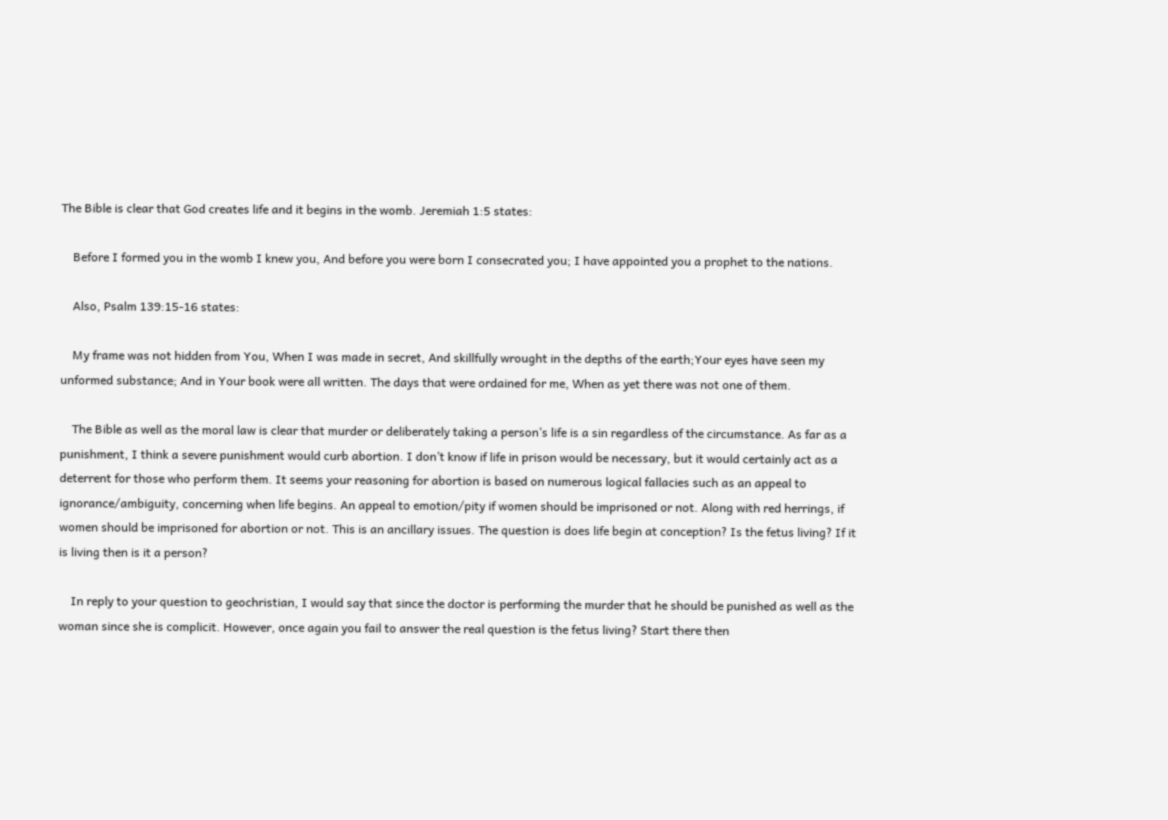The Bible is clear that God creates life and it begins in the womb. Jeremiah 1:5 states:

    Before I formed you in the womb I knew you, And before you were born I consecrated you; I have appointed you a prophet to the nations.

    Also, Psalm 139:15-16 states:

    My frame was not hidden from You, When I was made in secret, And skillfully wrought in the depths of the earth;Your eyes have seen my unformed substance; And in Your book were all written. The days that were ordained for me, When as yet there was not one of them.

    The Bible as well as the moral law is clear that murder or deliberately taking a person’s life is a sin regardless of the circumstance. As far as a punishment, I think a severe punishment would curb abortion. I don’t know if life in prison would be necessary, but it would certainly act as a deterrent for those who perform them. It seems your reasoning for abortion is based on numerous logical fallacies such as an appeal to ignorance/ambiguity, concerning when life begins. An appeal to emotion/pity if women should be imprisoned or not. Along with red herrings, if women should be imprisoned for abortion or not. This is an ancillary issues. The question is does life begin at conception? Is the fetus living? If it is living then is it a person?

    In reply to your question to geochristian, I would say that since the doctor is performing the murder that he should be punished as well as the woman since she is complicit. However, once again you fail to answer the real question is the fetus living? Start there then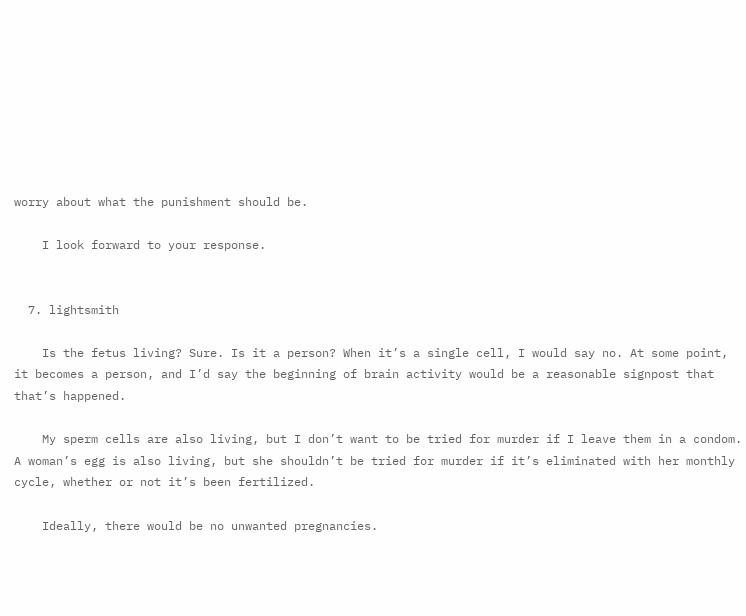worry about what the punishment should be.

    I look forward to your response.


  7. lightsmith

    Is the fetus living? Sure. Is it a person? When it’s a single cell, I would say no. At some point, it becomes a person, and I’d say the beginning of brain activity would be a reasonable signpost that that’s happened.

    My sperm cells are also living, but I don’t want to be tried for murder if I leave them in a condom. A woman’s egg is also living, but she shouldn’t be tried for murder if it’s eliminated with her monthly cycle, whether or not it’s been fertilized.

    Ideally, there would be no unwanted pregnancies.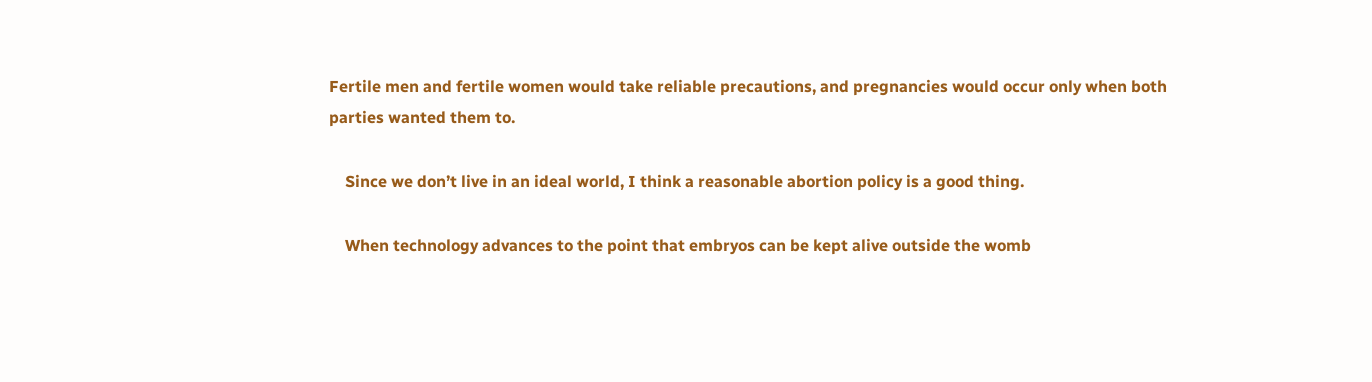Fertile men and fertile women would take reliable precautions, and pregnancies would occur only when both parties wanted them to.

    Since we don’t live in an ideal world, I think a reasonable abortion policy is a good thing.

    When technology advances to the point that embryos can be kept alive outside the womb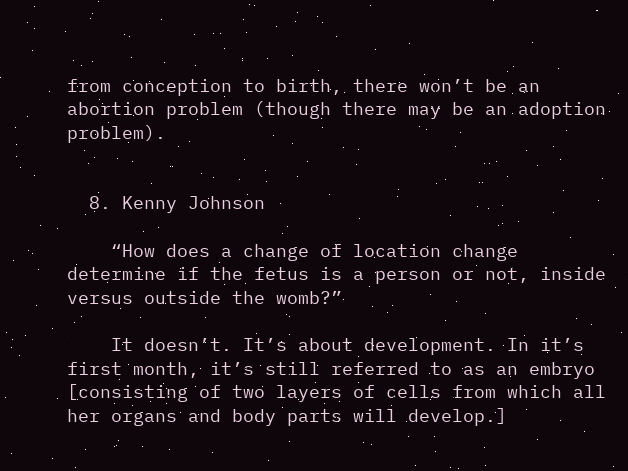from conception to birth, there won’t be an abortion problem (though there may be an adoption problem).


  8. Kenny Johnson

    “How does a change of location change determine if the fetus is a person or not, inside versus outside the womb?”

    It doesn’t. It’s about development. In it’s first month, it’s still referred to as an embryo [consisting of two layers of cells from which all her organs and body parts will develop.]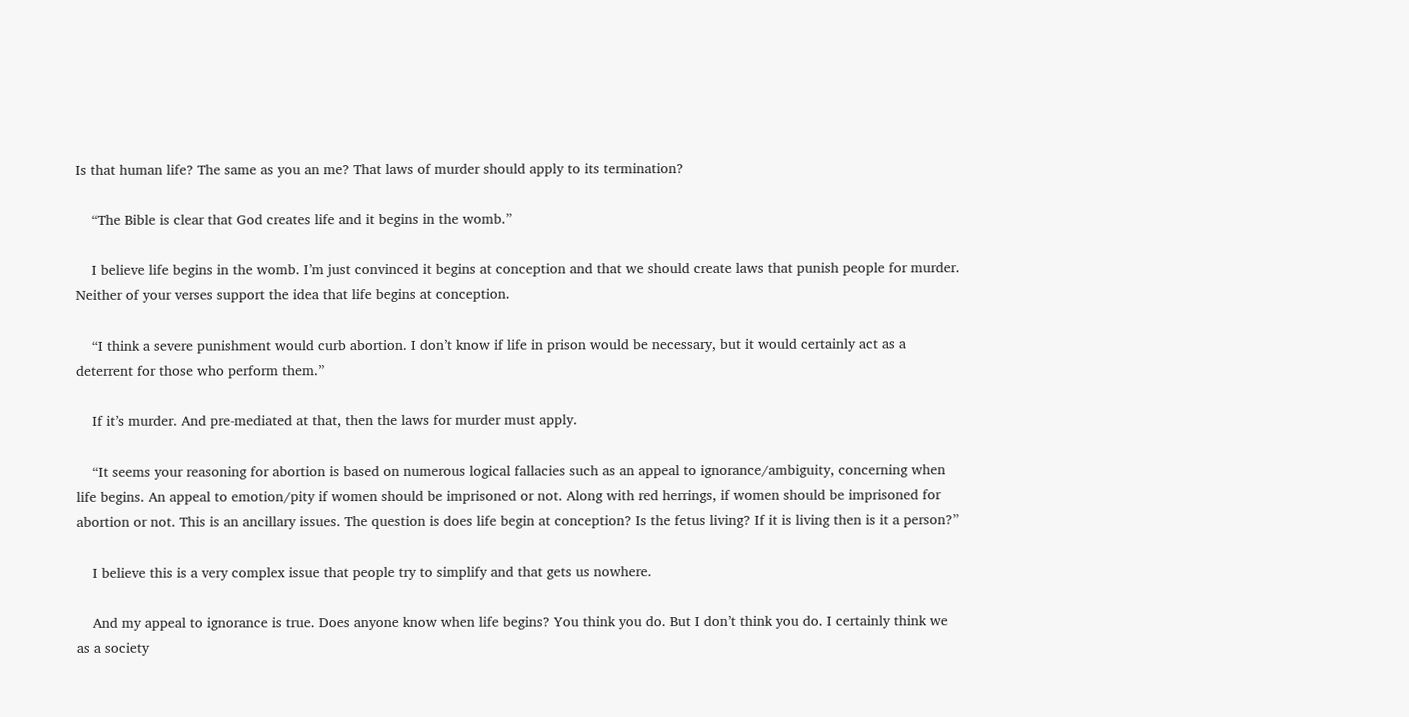Is that human life? The same as you an me? That laws of murder should apply to its termination?

    “The Bible is clear that God creates life and it begins in the womb.”

    I believe life begins in the womb. I’m just convinced it begins at conception and that we should create laws that punish people for murder. Neither of your verses support the idea that life begins at conception.

    “I think a severe punishment would curb abortion. I don’t know if life in prison would be necessary, but it would certainly act as a deterrent for those who perform them.”

    If it’s murder. And pre-mediated at that, then the laws for murder must apply.

    “It seems your reasoning for abortion is based on numerous logical fallacies such as an appeal to ignorance/ambiguity, concerning when life begins. An appeal to emotion/pity if women should be imprisoned or not. Along with red herrings, if women should be imprisoned for abortion or not. This is an ancillary issues. The question is does life begin at conception? Is the fetus living? If it is living then is it a person?”

    I believe this is a very complex issue that people try to simplify and that gets us nowhere.

    And my appeal to ignorance is true. Does anyone know when life begins? You think you do. But I don’t think you do. I certainly think we as a society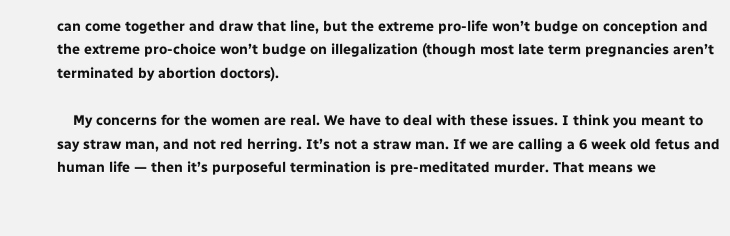can come together and draw that line, but the extreme pro-life won’t budge on conception and the extreme pro-choice won’t budge on illegalization (though most late term pregnancies aren’t terminated by abortion doctors).

    My concerns for the women are real. We have to deal with these issues. I think you meant to say straw man, and not red herring. It’s not a straw man. If we are calling a 6 week old fetus and human life — then it’s purposeful termination is pre-meditated murder. That means we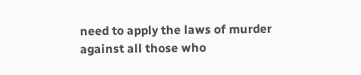need to apply the laws of murder against all those who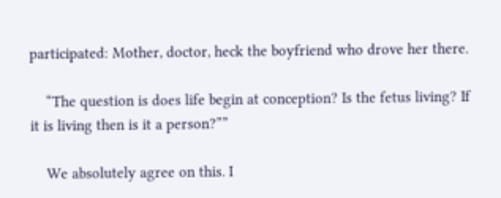participated: Mother, doctor, heck the boyfriend who drove her there.

    “The question is does life begin at conception? Is the fetus living? If it is living then is it a person?””

    We absolutely agree on this. I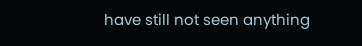have still not seen anything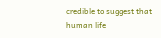credible to suggest that human life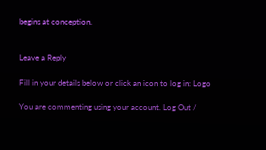begins at conception.


Leave a Reply

Fill in your details below or click an icon to log in: Logo

You are commenting using your account. Log Out /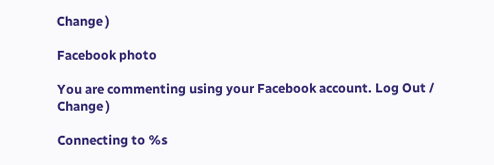Change )

Facebook photo

You are commenting using your Facebook account. Log Out /  Change )

Connecting to %s